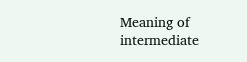Meaning of intermediate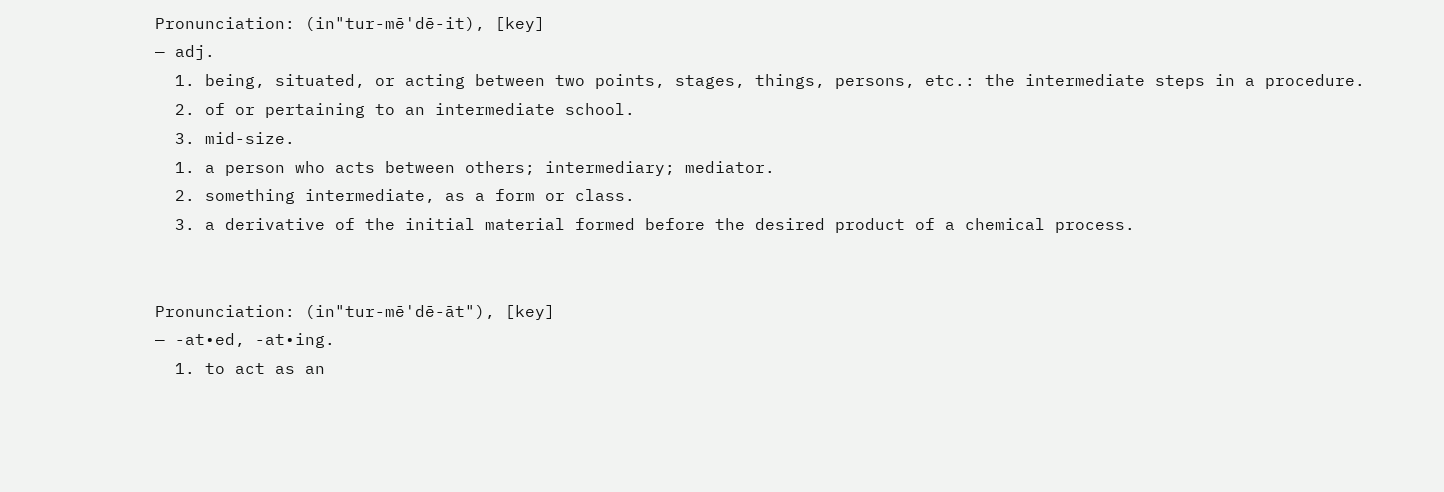Pronunciation: (in"tur-mē'dē-it), [key]
— adj.
  1. being, situated, or acting between two points, stages, things, persons, etc.: the intermediate steps in a procedure.
  2. of or pertaining to an intermediate school.
  3. mid-size.
  1. a person who acts between others; intermediary; mediator.
  2. something intermediate, as a form or class.
  3. a derivative of the initial material formed before the desired product of a chemical process.


Pronunciation: (in"tur-mē'dē-āt"), [key]
— -at•ed, -at•ing.
  1. to act as an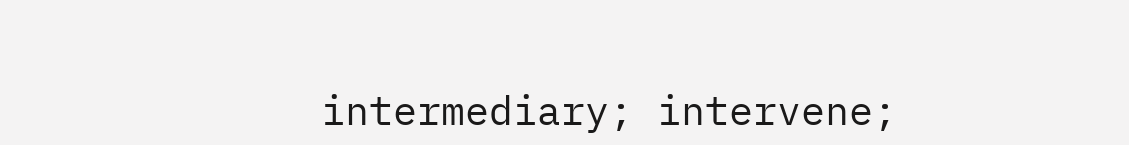intermediary; intervene;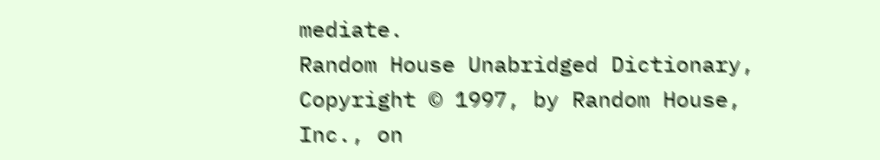mediate.
Random House Unabridged Dictionary, Copyright © 1997, by Random House, Inc., on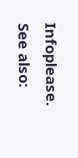Infoplease.
See also: